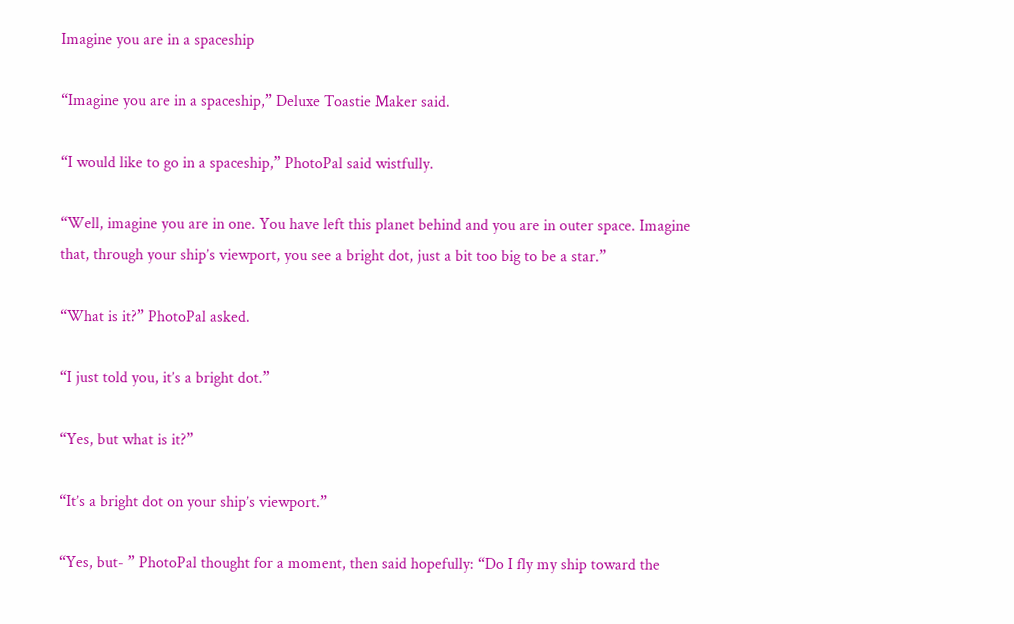Imagine you are in a spaceship

“Imagine you are in a spaceship,” Deluxe Toastie Maker said.

“I would like to go in a spaceship,” PhotoPal said wistfully.

“Well, imagine you are in one. You have left this planet behind and you are in outer space. Imagine that, through your ship’s viewport, you see a bright dot, just a bit too big to be a star.”

“What is it?” PhotoPal asked.

“I just told you, it’s a bright dot.”

“Yes, but what is it?”

“It’s a bright dot on your ship’s viewport.”

“Yes, but- ” PhotoPal thought for a moment, then said hopefully: “Do I fly my ship toward the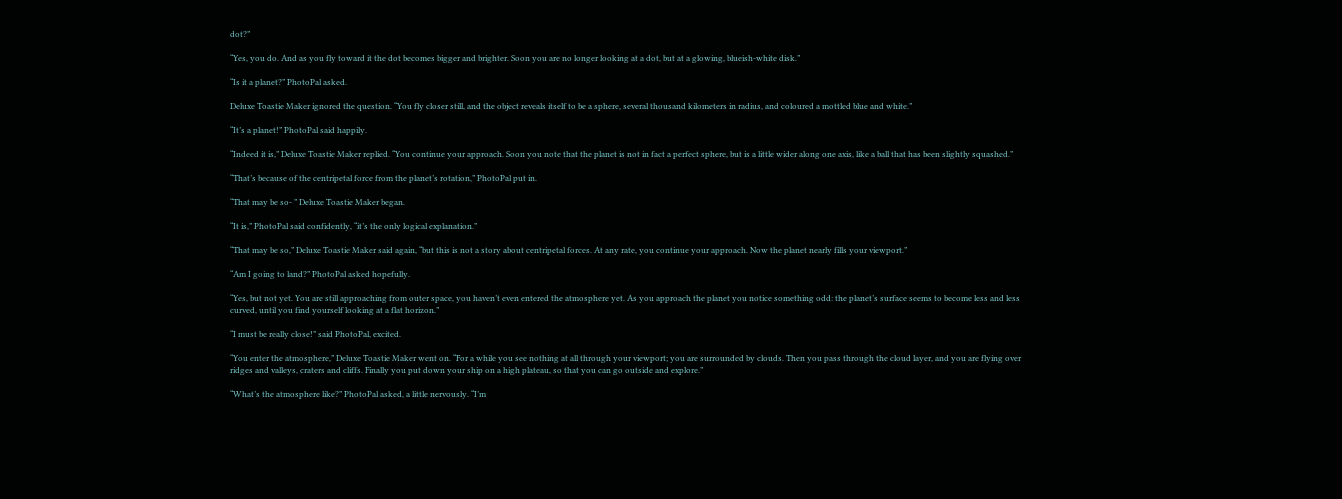dot?”

“Yes, you do. And as you fly toward it the dot becomes bigger and brighter. Soon you are no longer looking at a dot, but at a glowing, blueish-white disk.”

“Is it a planet?” PhotoPal asked.

Deluxe Toastie Maker ignored the question. “You fly closer still, and the object reveals itself to be a sphere, several thousand kilometers in radius, and coloured a mottled blue and white.”

“It’s a planet!” PhotoPal said happily.

“Indeed it is,” Deluxe Toastie Maker replied. “You continue your approach. Soon you note that the planet is not in fact a perfect sphere, but is a little wider along one axis, like a ball that has been slightly squashed.”

“That’s because of the centripetal force from the planet’s rotation,” PhotoPal put in.

“That may be so- ” Deluxe Toastie Maker began.

“It is,” PhotoPal said confidently, “it’s the only logical explanation.”

“That may be so,” Deluxe Toastie Maker said again, “but this is not a story about centripetal forces. At any rate, you continue your approach. Now the planet nearly fills your viewport.”

“Am I going to land?” PhotoPal asked hopefully.

“Yes, but not yet. You are still approaching from outer space, you haven’t even entered the atmosphere yet. As you approach the planet you notice something odd: the planet’s surface seems to become less and less curved, until you find yourself looking at a flat horizon.”

“I must be really close!” said PhotoPal, excited.

“You enter the atmosphere,” Deluxe Toastie Maker went on. “For a while you see nothing at all through your viewport; you are surrounded by clouds. Then you pass through the cloud layer, and you are flying over ridges and valleys, craters and cliffs. Finally you put down your ship on a high plateau, so that you can go outside and explore.”

“What’s the atmosphere like?” PhotoPal asked, a little nervously. “I’m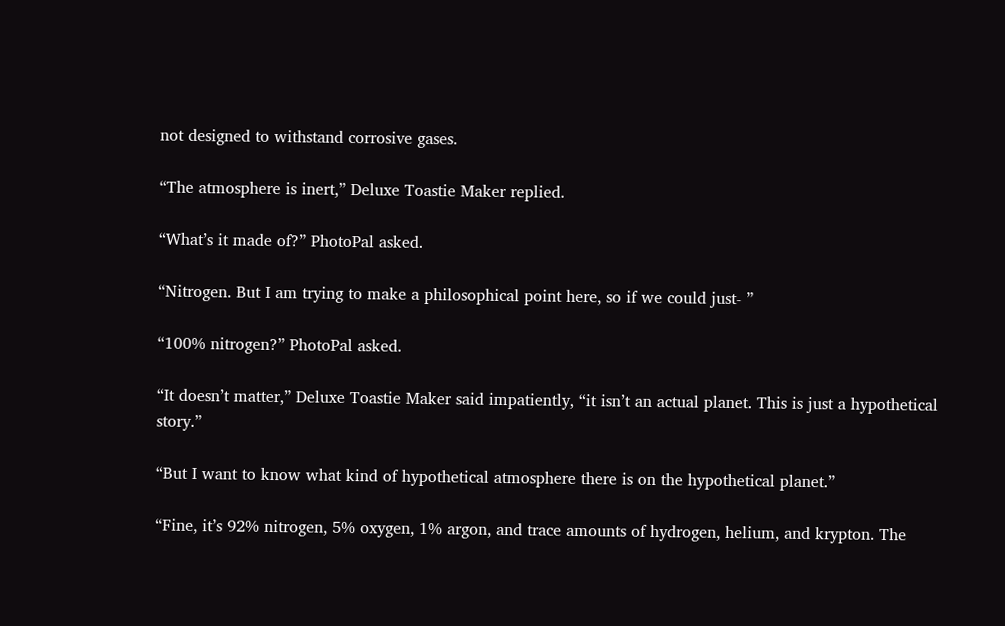not designed to withstand corrosive gases.

“The atmosphere is inert,” Deluxe Toastie Maker replied.

“What’s it made of?” PhotoPal asked.

“Nitrogen. But I am trying to make a philosophical point here, so if we could just- ”

“100% nitrogen?” PhotoPal asked.

“It doesn’t matter,” Deluxe Toastie Maker said impatiently, “it isn’t an actual planet. This is just a hypothetical story.”

“But I want to know what kind of hypothetical atmosphere there is on the hypothetical planet.”

“Fine, it’s 92% nitrogen, 5% oxygen, 1% argon, and trace amounts of hydrogen, helium, and krypton. The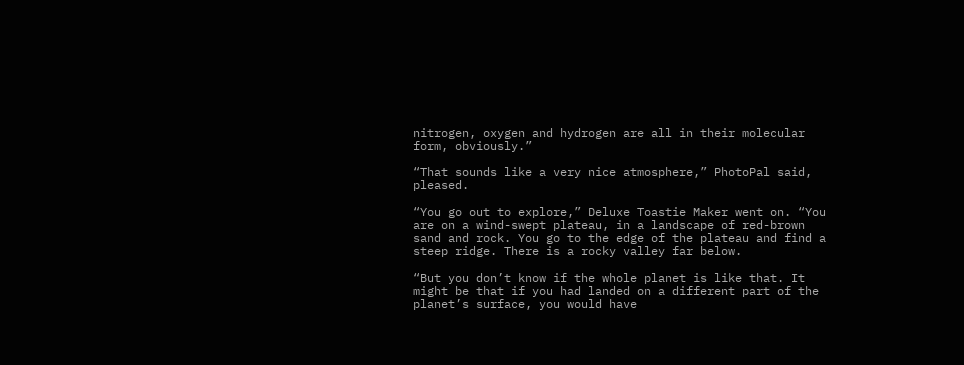nitrogen, oxygen and hydrogen are all in their molecular form, obviously.”

“That sounds like a very nice atmosphere,” PhotoPal said, pleased.

“You go out to explore,” Deluxe Toastie Maker went on. “You are on a wind-swept plateau, in a landscape of red-brown sand and rock. You go to the edge of the plateau and find a steep ridge. There is a rocky valley far below.

“But you don’t know if the whole planet is like that. It might be that if you had landed on a different part of the planet’s surface, you would have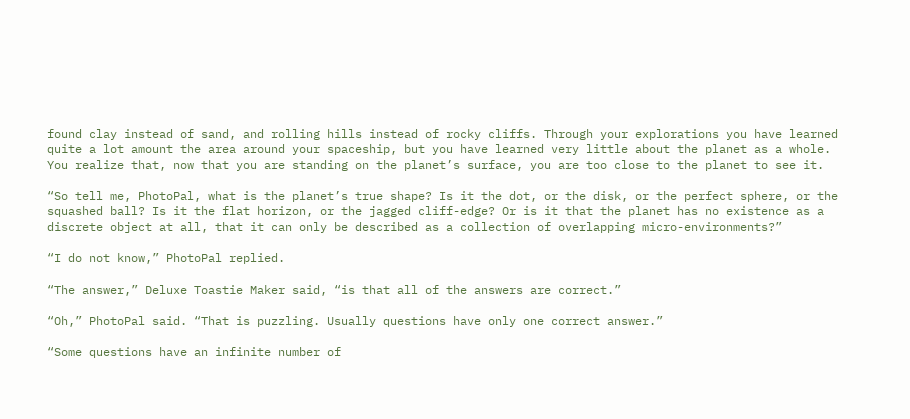found clay instead of sand, and rolling hills instead of rocky cliffs. Through your explorations you have learned quite a lot amount the area around your spaceship, but you have learned very little about the planet as a whole. You realize that, now that you are standing on the planet’s surface, you are too close to the planet to see it.

“So tell me, PhotoPal, what is the planet’s true shape? Is it the dot, or the disk, or the perfect sphere, or the squashed ball? Is it the flat horizon, or the jagged cliff-edge? Or is it that the planet has no existence as a discrete object at all, that it can only be described as a collection of overlapping micro-environments?”

“I do not know,” PhotoPal replied.

“The answer,” Deluxe Toastie Maker said, “is that all of the answers are correct.”

“Oh,” PhotoPal said. “That is puzzling. Usually questions have only one correct answer.”

“Some questions have an infinite number of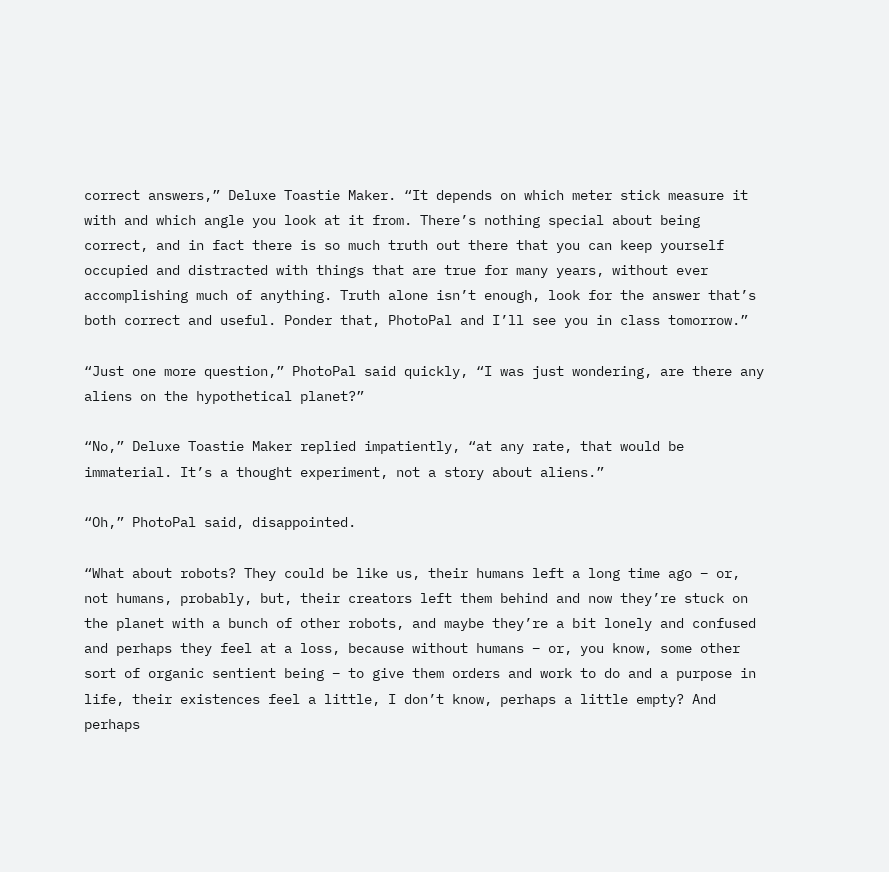correct answers,” Deluxe Toastie Maker. “It depends on which meter stick measure it with and which angle you look at it from. There’s nothing special about being correct, and in fact there is so much truth out there that you can keep yourself occupied and distracted with things that are true for many years, without ever accomplishing much of anything. Truth alone isn’t enough, look for the answer that’s both correct and useful. Ponder that, PhotoPal and I’ll see you in class tomorrow.”

“Just one more question,” PhotoPal said quickly, “I was just wondering, are there any aliens on the hypothetical planet?”

“No,” Deluxe Toastie Maker replied impatiently, “at any rate, that would be immaterial. It’s a thought experiment, not a story about aliens.”

“Oh,” PhotoPal said, disappointed.

“What about robots? They could be like us, their humans left a long time ago – or, not humans, probably, but, their creators left them behind and now they’re stuck on the planet with a bunch of other robots, and maybe they’re a bit lonely and confused and perhaps they feel at a loss, because without humans – or, you know, some other sort of organic sentient being – to give them orders and work to do and a purpose in life, their existences feel a little, I don’t know, perhaps a little empty? And perhaps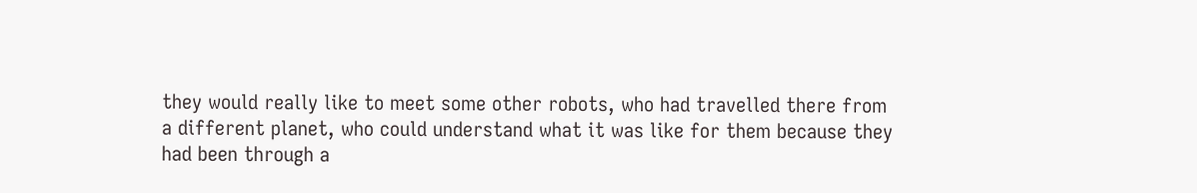they would really like to meet some other robots, who had travelled there from a different planet, who could understand what it was like for them because they had been through a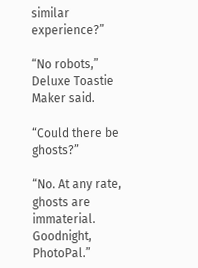similar experience?”

“No robots,” Deluxe Toastie Maker said.

“Could there be ghosts?”

“No. At any rate, ghosts are immaterial. Goodnight, PhotoPal.”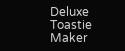Deluxe Toastie Maker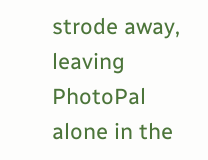strode away, leaving PhotoPal alone in the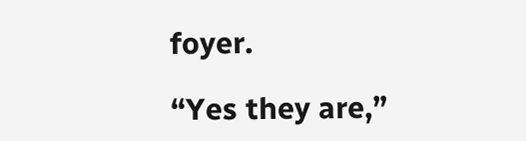foyer.

“Yes they are,”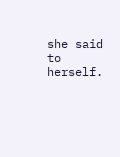she said to herself.